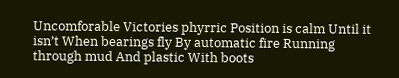Uncomforable Victories phyrric Position is calm Until it isn’t When bearings fly By automatic fire Running through mud And plastic With boots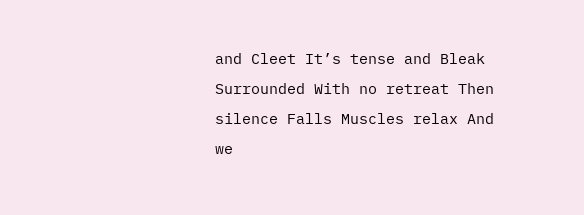and Cleet It’s tense and Bleak Surrounded With no retreat Then silence Falls Muscles relax And we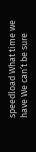speedload What time we have We can’t be sure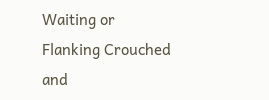Waiting or Flanking Crouched and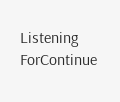Listening ForContinue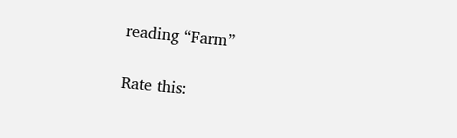reading “Farm”

Rate this: